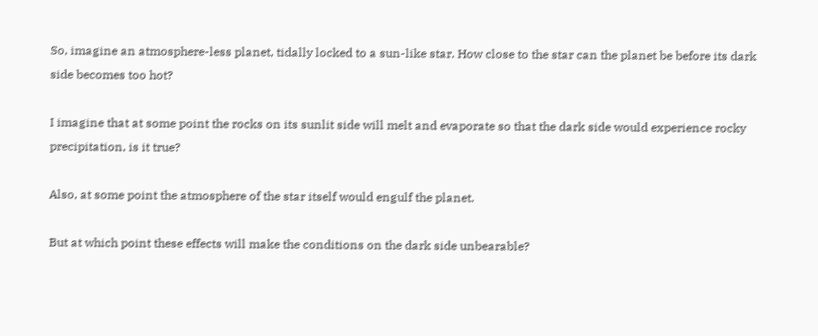So, imagine an atmosphere-less planet, tidally locked to a sun-like star. How close to the star can the planet be before its dark side becomes too hot?

I imagine that at some point the rocks on its sunlit side will melt and evaporate so that the dark side would experience rocky precipitation, is it true?

Also, at some point the atmosphere of the star itself would engulf the planet.

But at which point these effects will make the conditions on the dark side unbearable?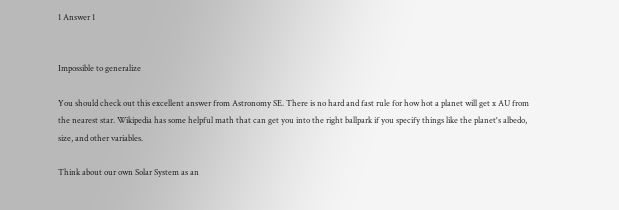1 Answer 1


Impossible to generalize

You should check out this excellent answer from Astronomy SE. There is no hard and fast rule for how hot a planet will get x AU from the nearest star. Wikipedia has some helpful math that can get you into the right ballpark if you specify things like the planet's albedo, size, and other variables.

Think about our own Solar System as an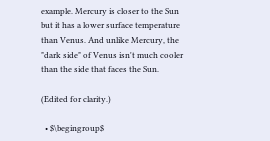example. Mercury is closer to the Sun but it has a lower surface temperature than Venus. And unlike Mercury, the "dark side" of Venus isn't much cooler than the side that faces the Sun.

(Edited for clarity.)

  • $\begingroup$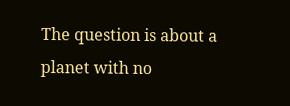The question is about a planet with no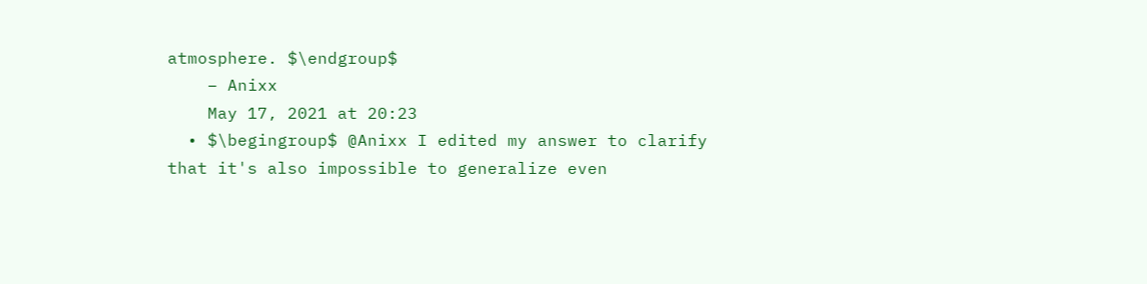atmosphere. $\endgroup$
    – Anixx
    May 17, 2021 at 20:23
  • $\begingroup$ @Anixx I edited my answer to clarify that it's also impossible to generalize even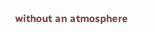without an atmosphere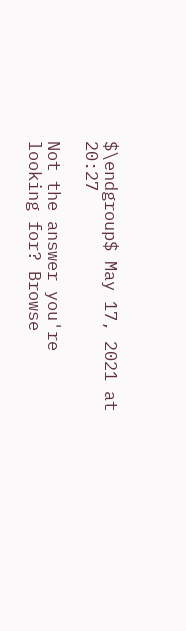$\endgroup$ May 17, 2021 at 20:27

Not the answer you're looking for? Browse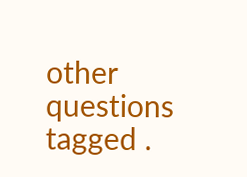other questions tagged .